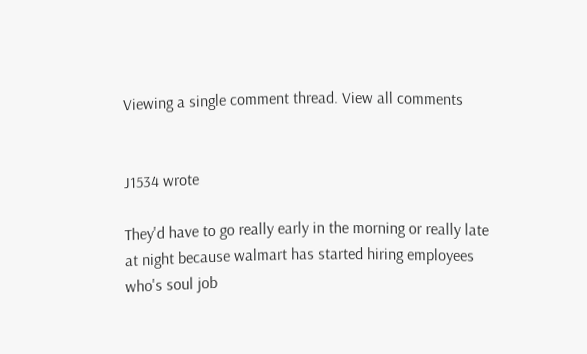Viewing a single comment thread. View all comments


J1534 wrote

They'd have to go really early in the morning or really late at night because walmart has started hiring employees who's soul job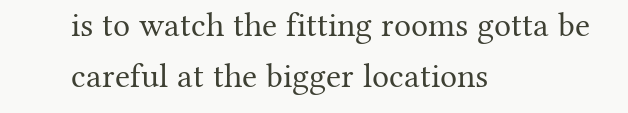is to watch the fitting rooms gotta be careful at the bigger locations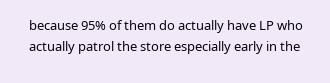because 95% of them do actually have LP who actually patrol the store especially early in the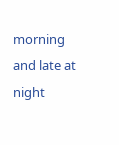morning and late at night